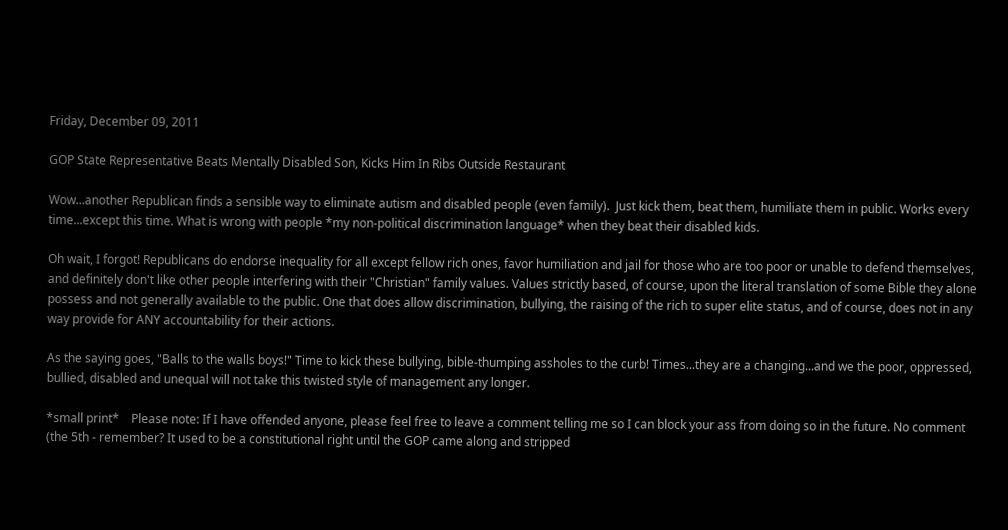Friday, December 09, 2011

GOP State Representative Beats Mentally Disabled Son, Kicks Him In Ribs Outside Restaurant

Wow...another Republican finds a sensible way to eliminate autism and disabled people (even family).  Just kick them, beat them, humiliate them in public. Works every time...except this time. What is wrong with people *my non-political discrimination language* when they beat their disabled kids.

Oh wait, I forgot! Republicans do endorse inequality for all except fellow rich ones, favor humiliation and jail for those who are too poor or unable to defend themselves, and definitely don't like other people interfering with their "Christian" family values. Values strictly based, of course, upon the literal translation of some Bible they alone possess and not generally available to the public. One that does allow discrimination, bullying, the raising of the rich to super elite status, and of course, does not in any way provide for ANY accountability for their actions.

As the saying goes, "Balls to the walls boys!" Time to kick these bullying, bible-thumping assholes to the curb! Times...they are a changing...and we the poor, oppressed, bullied, disabled and unequal will not take this twisted style of management any longer.

*small print*    Please note: If I have offended anyone, please feel free to leave a comment telling me so I can block your ass from doing so in the future. No comment (the 5th - remember? It used to be a constitutional right until the GOP came along and stripped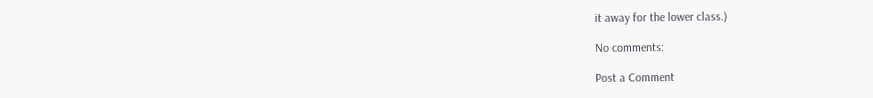it away for the lower class.)

No comments:

Post a Comment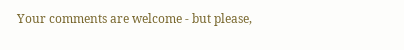Your comments are welcome - but please,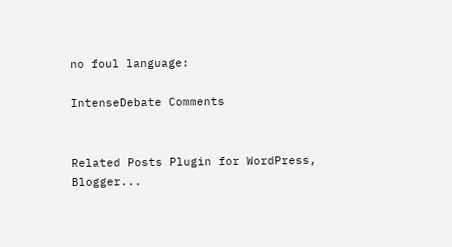no foul language:

IntenseDebate Comments


Related Posts Plugin for WordPress, Blogger...